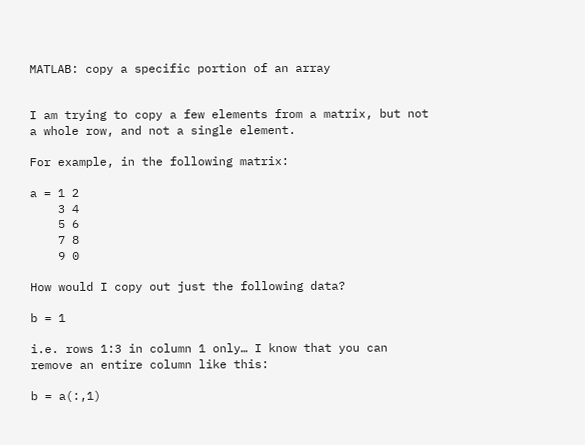MATLAB: copy a specific portion of an array


I am trying to copy a few elements from a matrix, but not a whole row, and not a single element.

For example, in the following matrix:

a = 1 2
    3 4
    5 6
    7 8
    9 0

How would I copy out just the following data?

b = 1

i.e. rows 1:3 in column 1 only… I know that you can remove an entire column like this:

b = a(:,1)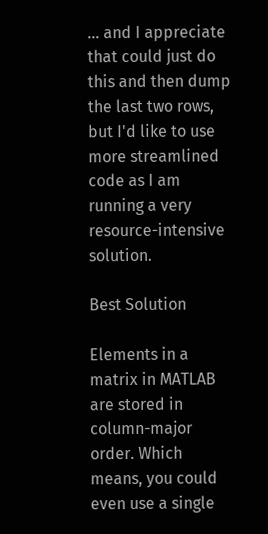… and I appreciate that could just do this and then dump the last two rows, but I'd like to use more streamlined code as I am running a very resource-intensive solution.

Best Solution

Elements in a matrix in MATLAB are stored in column-major order. Which means, you could even use a single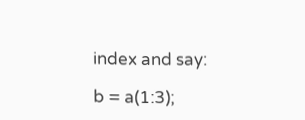index and say:

b = a(1:3);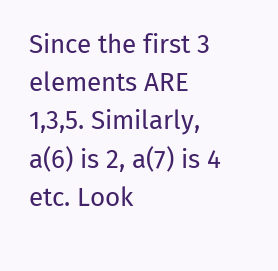Since the first 3 elements ARE 1,3,5. Similarly, a(6) is 2, a(7) is 4 etc. Look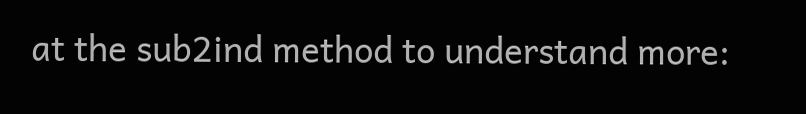at the sub2ind method to understand more: